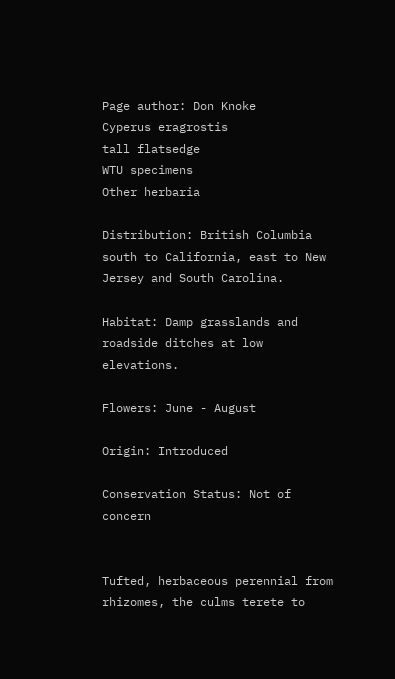Page author: Don Knoke
Cyperus eragrostis
tall flatsedge
WTU specimens
Other herbaria

Distribution: British Columbia south to California, east to New Jersey and South Carolina.

Habitat: Damp grasslands and roadside ditches at low elevations.

Flowers: June - August

Origin: Introduced

Conservation Status: Not of concern


Tufted, herbaceous perennial from rhizomes, the culms terete to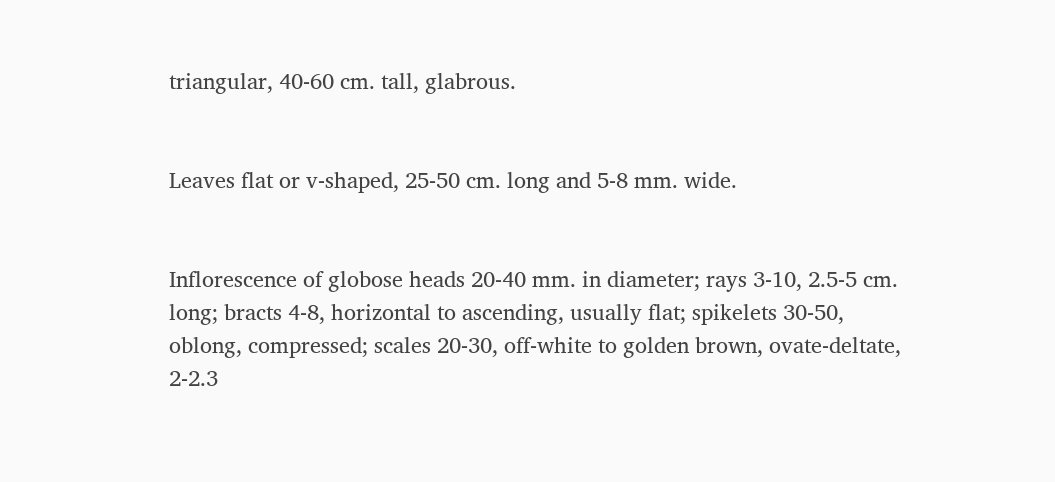triangular, 40-60 cm. tall, glabrous.


Leaves flat or v-shaped, 25-50 cm. long and 5-8 mm. wide.


Inflorescence of globose heads 20-40 mm. in diameter; rays 3-10, 2.5-5 cm. long; bracts 4-8, horizontal to ascending, usually flat; spikelets 30-50, oblong, compressed; scales 20-30, off-white to golden brown, ovate-deltate, 2-2.3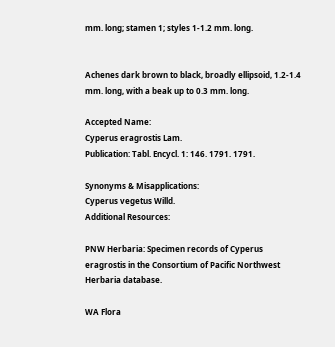mm. long; stamen 1; styles 1-1.2 mm. long.


Achenes dark brown to black, broadly ellipsoid, 1.2-1.4 mm. long, with a beak up to 0.3 mm. long.

Accepted Name:
Cyperus eragrostis Lam.
Publication: Tabl. Encycl. 1: 146. 1791. 1791.

Synonyms & Misapplications:
Cyperus vegetus Willd.
Additional Resources:

PNW Herbaria: Specimen records of Cyperus eragrostis in the Consortium of Pacific Northwest Herbaria database.

WA Flora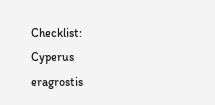Checklist: Cyperus eragrostis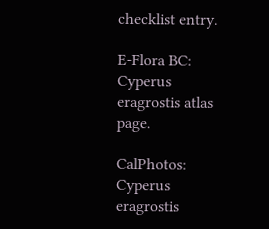checklist entry.

E-Flora BC: Cyperus eragrostis atlas page.

CalPhotos: Cyperus eragrostis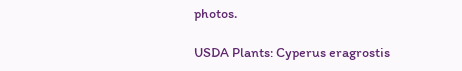photos.

USDA Plants: Cyperus eragrostis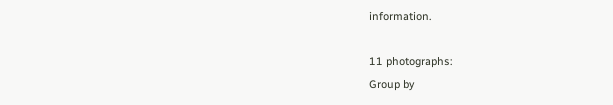information.

11 photographs:
Group by